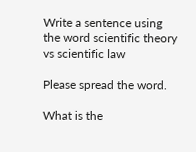Write a sentence using the word scientific theory vs scientific law

Please spread the word.

What is the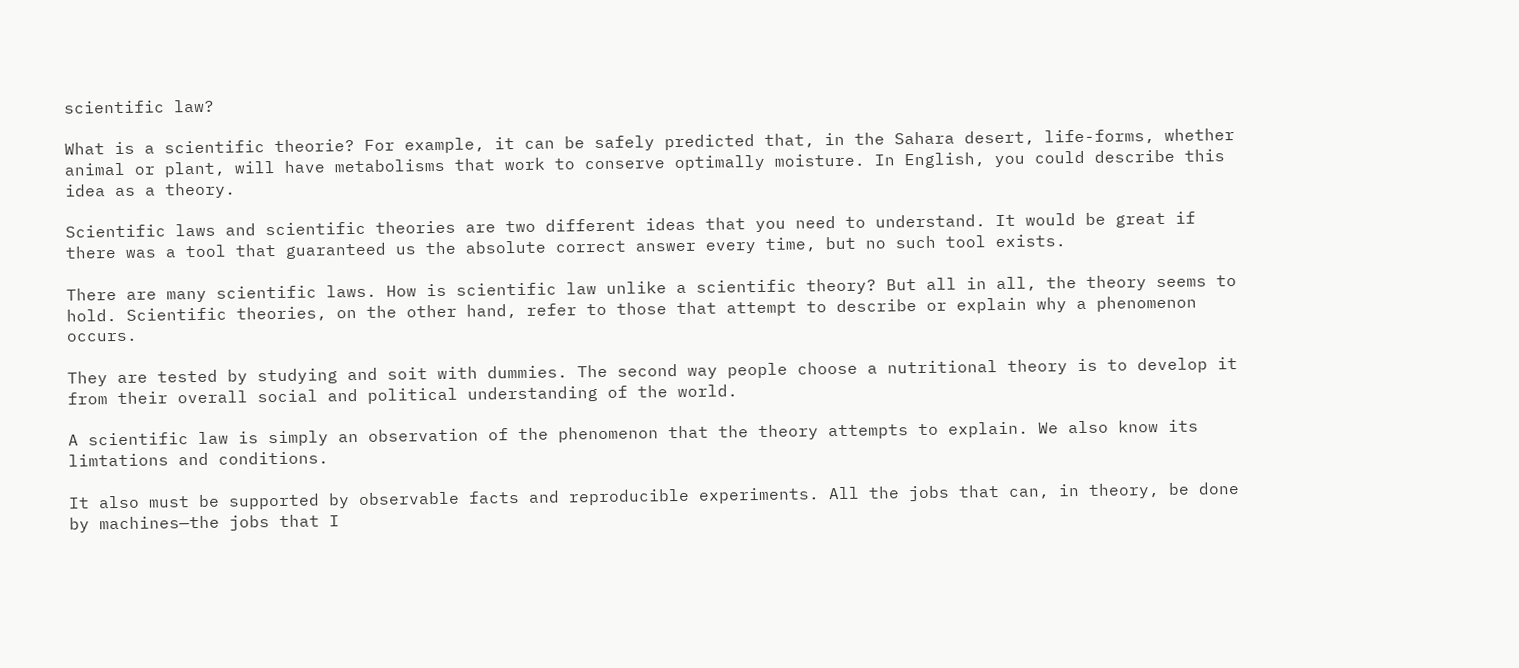scientific law?

What is a scientific theorie? For example, it can be safely predicted that, in the Sahara desert, life-forms, whether animal or plant, will have metabolisms that work to conserve optimally moisture. In English, you could describe this idea as a theory.

Scientific laws and scientific theories are two different ideas that you need to understand. It would be great if there was a tool that guaranteed us the absolute correct answer every time, but no such tool exists.

There are many scientific laws. How is scientific law unlike a scientific theory? But all in all, the theory seems to hold. Scientific theories, on the other hand, refer to those that attempt to describe or explain why a phenomenon occurs.

They are tested by studying and soit with dummies. The second way people choose a nutritional theory is to develop it from their overall social and political understanding of the world.

A scientific law is simply an observation of the phenomenon that the theory attempts to explain. We also know its limtations and conditions.

It also must be supported by observable facts and reproducible experiments. All the jobs that can, in theory, be done by machines—the jobs that I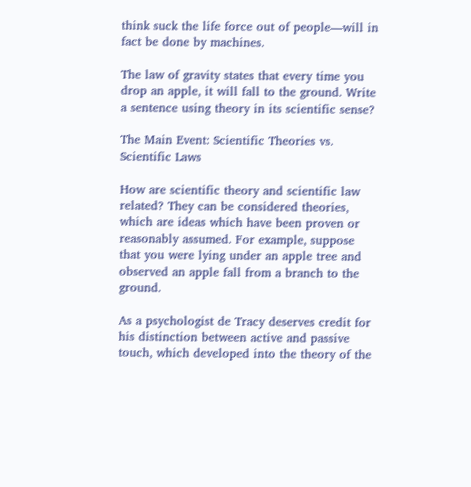think suck the life force out of people—will in fact be done by machines.

The law of gravity states that every time you drop an apple, it will fall to the ground. Write a sentence using theory in its scientific sense?

The Main Event: Scientific Theories vs. Scientific Laws

How are scientific theory and scientific law related? They can be considered theories, which are ideas which have been proven or reasonably assumed. For example, suppose that you were lying under an apple tree and observed an apple fall from a branch to the ground.

As a psychologist de Tracy deserves credit for his distinction between active and passive touch, which developed into the theory of the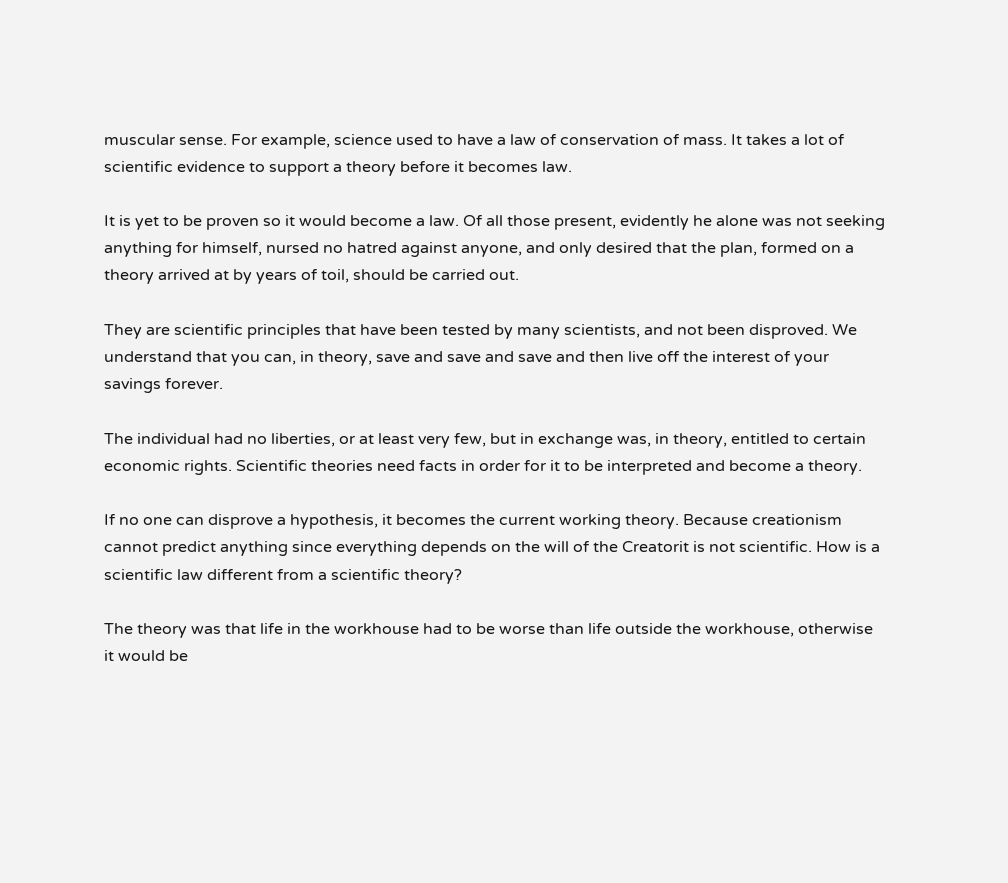muscular sense. For example, science used to have a law of conservation of mass. It takes a lot of scientific evidence to support a theory before it becomes law.

It is yet to be proven so it would become a law. Of all those present, evidently he alone was not seeking anything for himself, nursed no hatred against anyone, and only desired that the plan, formed on a theory arrived at by years of toil, should be carried out.

They are scientific principles that have been tested by many scientists, and not been disproved. We understand that you can, in theory, save and save and save and then live off the interest of your savings forever.

The individual had no liberties, or at least very few, but in exchange was, in theory, entitled to certain economic rights. Scientific theories need facts in order for it to be interpreted and become a theory.

If no one can disprove a hypothesis, it becomes the current working theory. Because creationism cannot predict anything since everything depends on the will of the Creatorit is not scientific. How is a scientific law different from a scientific theory?

The theory was that life in the workhouse had to be worse than life outside the workhouse, otherwise it would be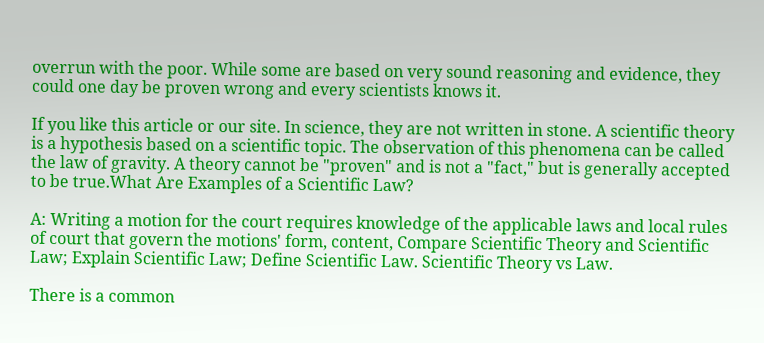overrun with the poor. While some are based on very sound reasoning and evidence, they could one day be proven wrong and every scientists knows it.

If you like this article or our site. In science, they are not written in stone. A scientific theory is a hypothesis based on a scientific topic. The observation of this phenomena can be called the law of gravity. A theory cannot be "proven" and is not a "fact," but is generally accepted to be true.What Are Examples of a Scientific Law?

A: Writing a motion for the court requires knowledge of the applicable laws and local rules of court that govern the motions' form, content, Compare Scientific Theory and Scientific Law; Explain Scientific Law; Define Scientific Law. Scientific Theory vs Law.

There is a common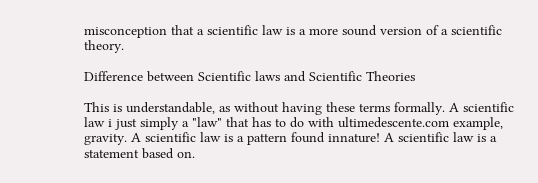misconception that a scientific law is a more sound version of a scientific theory.

Difference between Scientific laws and Scientific Theories

This is understandable, as without having these terms formally. A scientific law i just simply a "law" that has to do with ultimedescente.com example, gravity. A scientific law is a pattern found innature! A scientific law is a statement based on.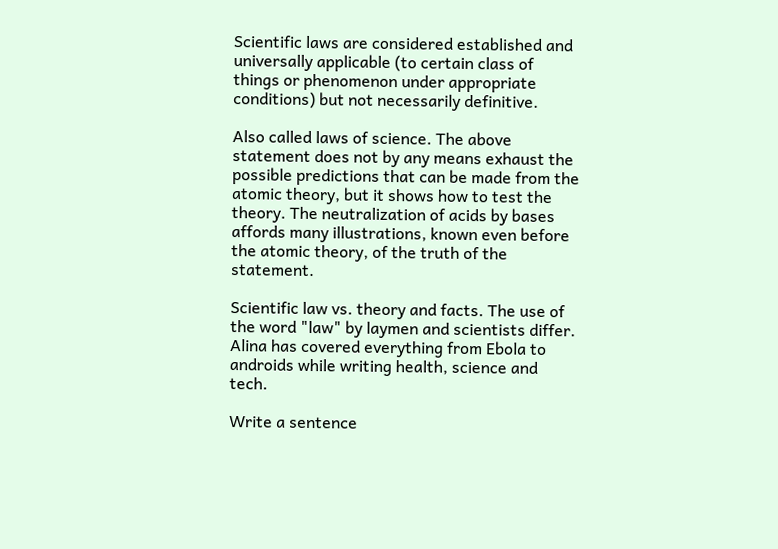Scientific laws are considered established and universally applicable (to certain class of things or phenomenon under appropriate conditions) but not necessarily definitive.

Also called laws of science. The above statement does not by any means exhaust the possible predictions that can be made from the atomic theory, but it shows how to test the theory. The neutralization of acids by bases affords many illustrations, known even before the atomic theory, of the truth of the statement.

Scientific law vs. theory and facts. The use of the word "law" by laymen and scientists differ. Alina has covered everything from Ebola to androids while writing health, science and tech.

Write a sentence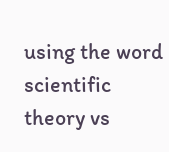using the word scientific theory vs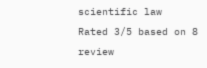scientific law
Rated 3/5 based on 8 review